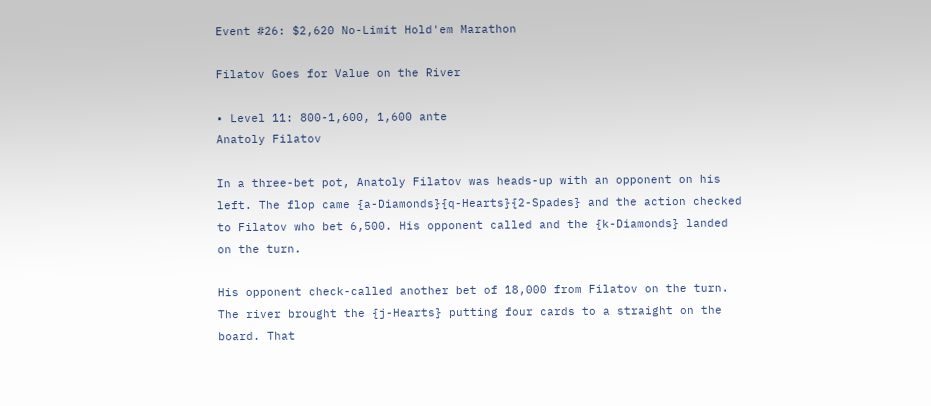Event #26: $2,620 No-Limit Hold'em Marathon

Filatov Goes for Value on the River

• Level 11: 800-1,600, 1,600 ante
Anatoly Filatov

In a three-bet pot, Anatoly Filatov was heads-up with an opponent on his left. The flop came {a-Diamonds}{q-Hearts}{2-Spades} and the action checked to Filatov who bet 6,500. His opponent called and the {k-Diamonds} landed on the turn.

His opponent check-called another bet of 18,000 from Filatov on the turn. The river brought the {j-Hearts} putting four cards to a straight on the board. That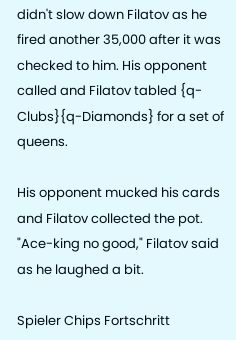didn't slow down Filatov as he fired another 35,000 after it was checked to him. His opponent called and Filatov tabled {q-Clubs}{q-Diamonds} for a set of queens.

His opponent mucked his cards and Filatov collected the pot. "Ace-king no good," Filatov said as he laughed a bit.

Spieler Chips Fortschritt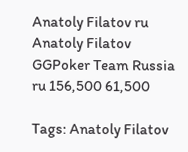Anatoly Filatov ru
Anatoly Filatov
GGPoker Team Russia
ru 156,500 61,500

Tags: Anatoly Filatov